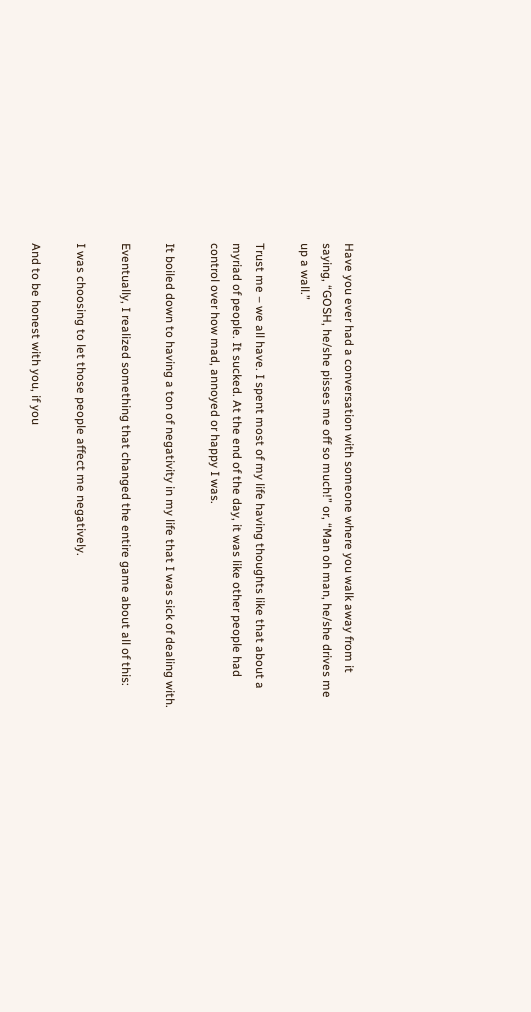Have you ever had a conversation with someone where you walk away from it saying, “GOSH, he/she pisses me off so much!” or, “Man oh man, he/she drives me up a wall.”

Trust me – we all have. I spent most of my life having thoughts like that about a myriad of people. It sucked. At the end of the day, it was like other people had control over how mad, annoyed or happy I was.

It boiled down to having a ton of negativity in my life that I was sick of dealing with.

Eventually, I realized something that changed the entire game about all of this:

I was choosing to let those people affect me negatively.

And to be honest with you, if you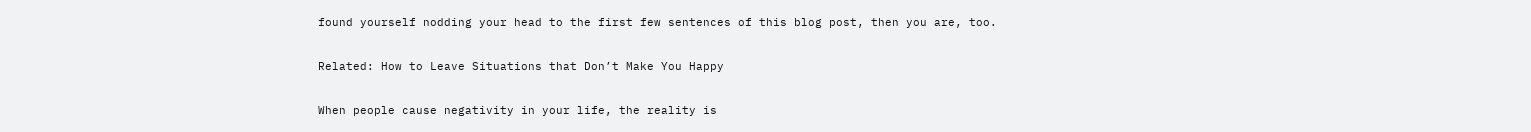found yourself nodding your head to the first few sentences of this blog post, then you are, too.

Related: How to Leave Situations that Don’t Make You Happy

When people cause negativity in your life, the reality is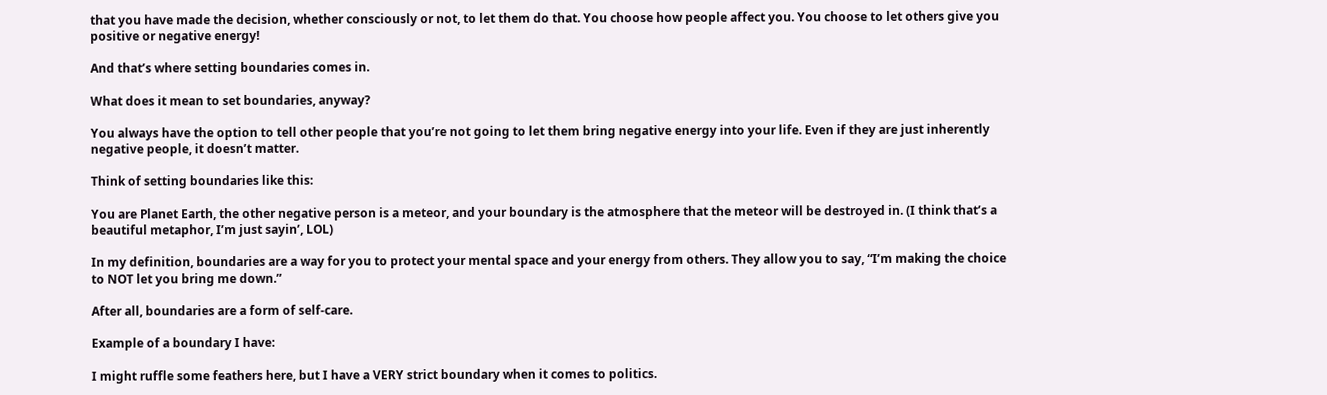that you have made the decision, whether consciously or not, to let them do that. You choose how people affect you. You choose to let others give you positive or negative energy!

And that’s where setting boundaries comes in.

What does it mean to set boundaries, anyway?

You always have the option to tell other people that you’re not going to let them bring negative energy into your life. Even if they are just inherently negative people, it doesn’t matter.

Think of setting boundaries like this:

You are Planet Earth, the other negative person is a meteor, and your boundary is the atmosphere that the meteor will be destroyed in. (I think that’s a beautiful metaphor, I’m just sayin’, LOL)

In my definition, boundaries are a way for you to protect your mental space and your energy from others. They allow you to say, “I’m making the choice to NOT let you bring me down.”

After all, boundaries are a form of self-care.

Example of a boundary I have:

I might ruffle some feathers here, but I have a VERY strict boundary when it comes to politics.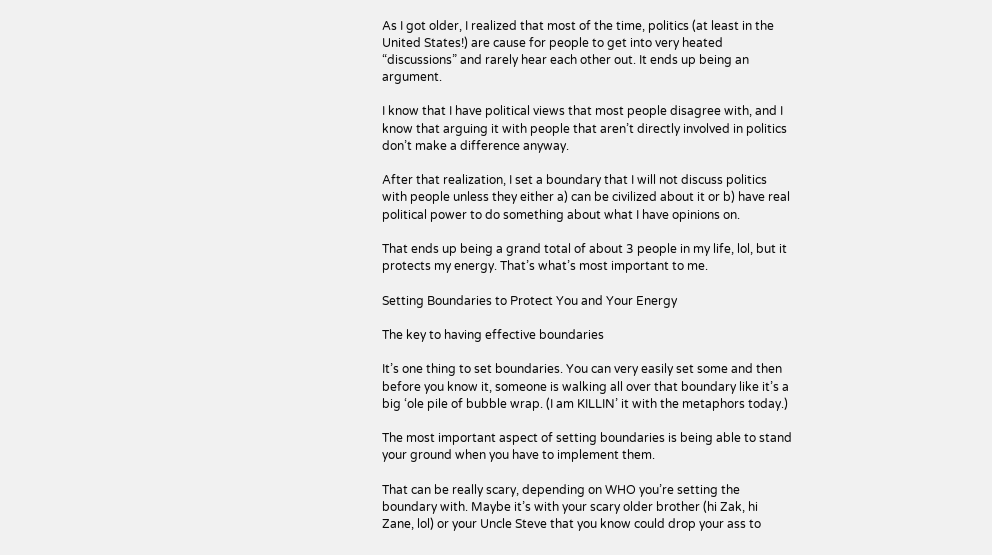As I got older, I realized that most of the time, politics (at least in the United States!) are cause for people to get into very heated “discussions” and rarely hear each other out. It ends up being an argument.

I know that I have political views that most people disagree with, and I know that arguing it with people that aren’t directly involved in politics don’t make a difference anyway.

After that realization, I set a boundary that I will not discuss politics with people unless they either a) can be civilized about it or b) have real political power to do something about what I have opinions on.

That ends up being a grand total of about 3 people in my life, lol, but it protects my energy. That’s what’s most important to me.

Setting Boundaries to Protect You and Your Energy

The key to having effective boundaries

It’s one thing to set boundaries. You can very easily set some and then before you know it, someone is walking all over that boundary like it’s a big ‘ole pile of bubble wrap. (I am KILLIN’ it with the metaphors today.)

The most important aspect of setting boundaries is being able to stand your ground when you have to implement them.

That can be really scary, depending on WHO you’re setting the boundary with. Maybe it’s with your scary older brother (hi Zak, hi Zane, lol) or your Uncle Steve that you know could drop your ass to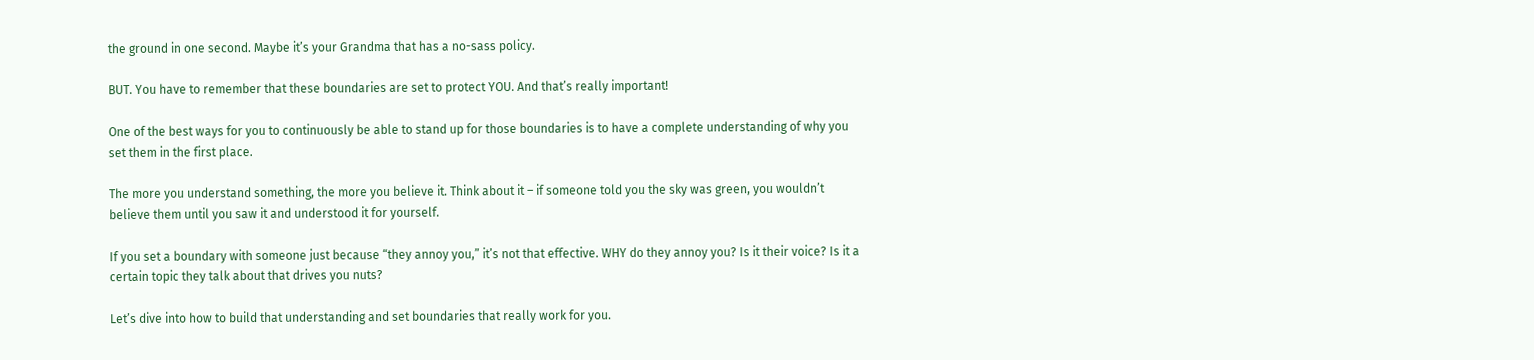the ground in one second. Maybe it’s your Grandma that has a no-sass policy.

BUT. You have to remember that these boundaries are set to protect YOU. And that’s really important!

One of the best ways for you to continuously be able to stand up for those boundaries is to have a complete understanding of why you set them in the first place.

The more you understand something, the more you believe it. Think about it – if someone told you the sky was green, you wouldn’t believe them until you saw it and understood it for yourself.

If you set a boundary with someone just because “they annoy you,” it’s not that effective. WHY do they annoy you? Is it their voice? Is it a certain topic they talk about that drives you nuts?

Let’s dive into how to build that understanding and set boundaries that really work for you.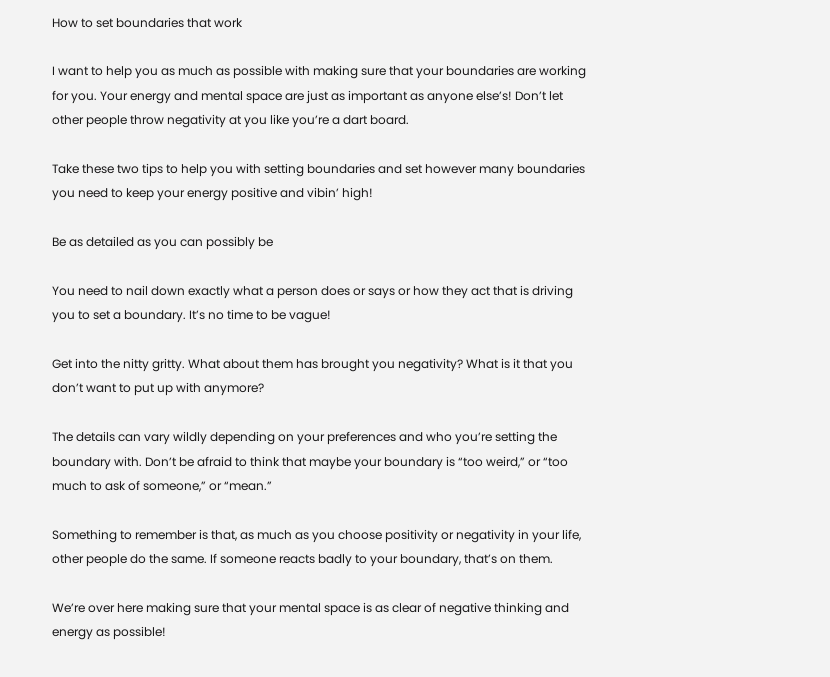How to set boundaries that work

I want to help you as much as possible with making sure that your boundaries are working for you. Your energy and mental space are just as important as anyone else’s! Don’t let other people throw negativity at you like you’re a dart board.

Take these two tips to help you with setting boundaries and set however many boundaries you need to keep your energy positive and vibin’ high!

Be as detailed as you can possibly be

You need to nail down exactly what a person does or says or how they act that is driving you to set a boundary. It’s no time to be vague!

Get into the nitty gritty. What about them has brought you negativity? What is it that you don’t want to put up with anymore?

The details can vary wildly depending on your preferences and who you’re setting the boundary with. Don’t be afraid to think that maybe your boundary is “too weird,” or “too much to ask of someone,” or “mean.”

Something to remember is that, as much as you choose positivity or negativity in your life, other people do the same. If someone reacts badly to your boundary, that’s on them.

We’re over here making sure that your mental space is as clear of negative thinking and energy as possible!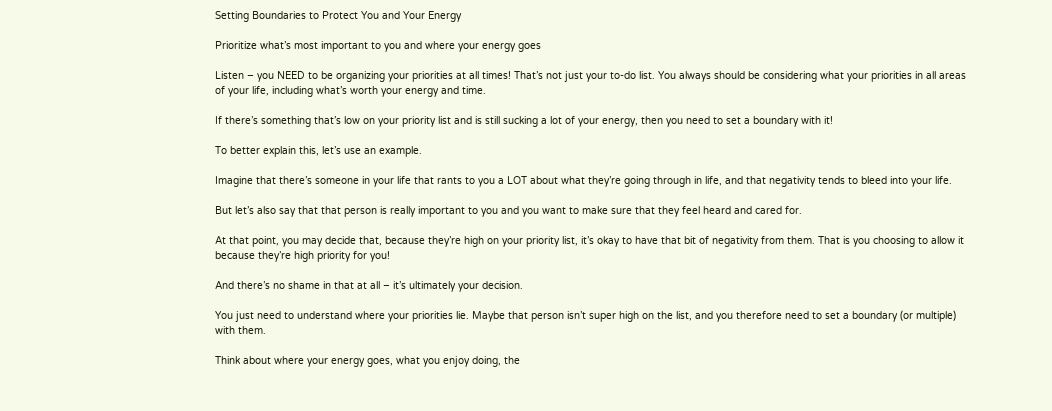Setting Boundaries to Protect You and Your Energy

Prioritize what’s most important to you and where your energy goes

Listen – you NEED to be organizing your priorities at all times! That’s not just your to-do list. You always should be considering what your priorities in all areas of your life, including what’s worth your energy and time.

If there’s something that’s low on your priority list and is still sucking a lot of your energy, then you need to set a boundary with it!

To better explain this, let’s use an example.

Imagine that there’s someone in your life that rants to you a LOT about what they’re going through in life, and that negativity tends to bleed into your life.

But let’s also say that that person is really important to you and you want to make sure that they feel heard and cared for.

At that point, you may decide that, because they’re high on your priority list, it’s okay to have that bit of negativity from them. That is you choosing to allow it because they’re high priority for you!

And there’s no shame in that at all – it’s ultimately your decision.

You just need to understand where your priorities lie. Maybe that person isn’t super high on the list, and you therefore need to set a boundary (or multiple) with them.

Think about where your energy goes, what you enjoy doing, the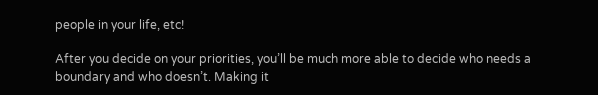people in your life, etc!

After you decide on your priorities, you’ll be much more able to decide who needs a boundary and who doesn’t. Making it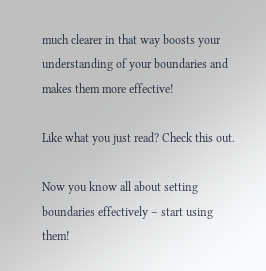much clearer in that way boosts your understanding of your boundaries and makes them more effective!

Like what you just read? Check this out.

Now you know all about setting boundaries effectively – start using them!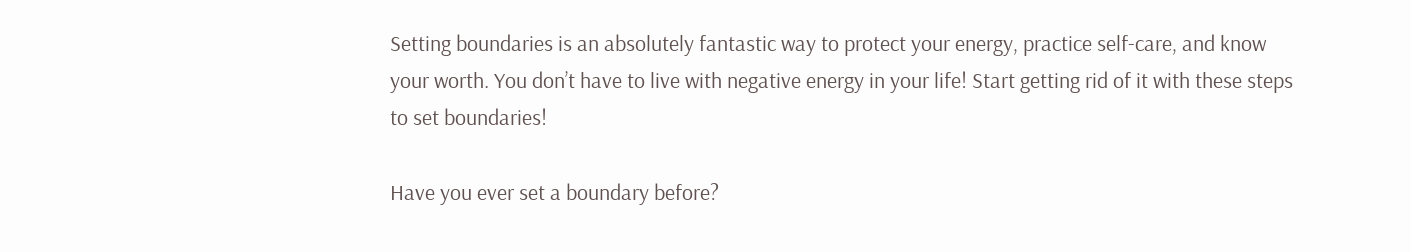Setting boundaries is an absolutely fantastic way to protect your energy, practice self-care, and know your worth. You don’t have to live with negative energy in your life! Start getting rid of it with these steps to set boundaries!

Have you ever set a boundary before?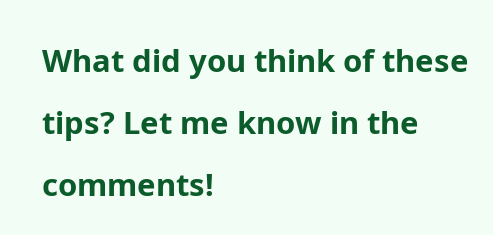What did you think of these tips? Let me know in the comments!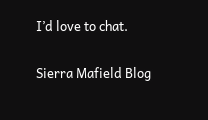I’d love to chat.

Sierra Mafield Blog